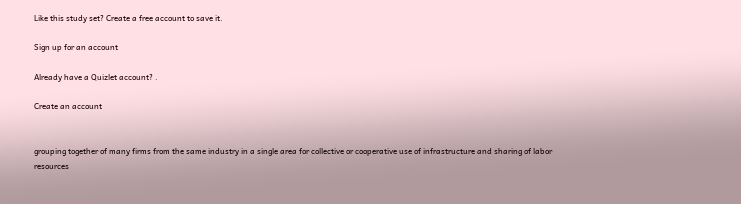Like this study set? Create a free account to save it.

Sign up for an account

Already have a Quizlet account? .

Create an account


grouping together of many firms from the same industry in a single area for collective or cooperative use of infrastructure and sharing of labor resources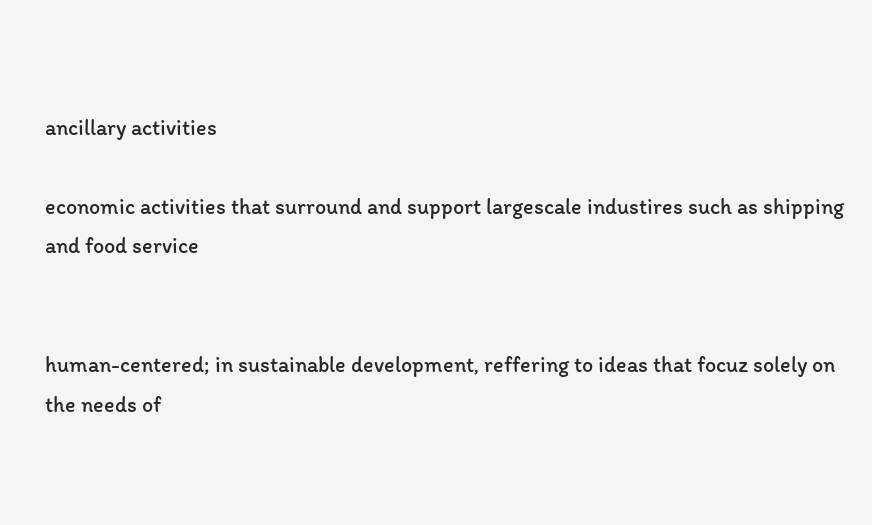ancillary activities

economic activities that surround and support largescale industires such as shipping and food service


human-centered; in sustainable development, reffering to ideas that focuz solely on the needs of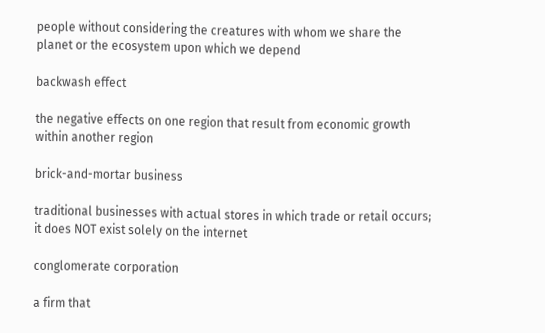people without considering the creatures with whom we share the planet or the ecosystem upon which we depend

backwash effect

the negative effects on one region that result from economic growth within another region

brick-and-mortar business

traditional businesses with actual stores in which trade or retail occurs; it does NOT exist solely on the internet

conglomerate corporation

a firm that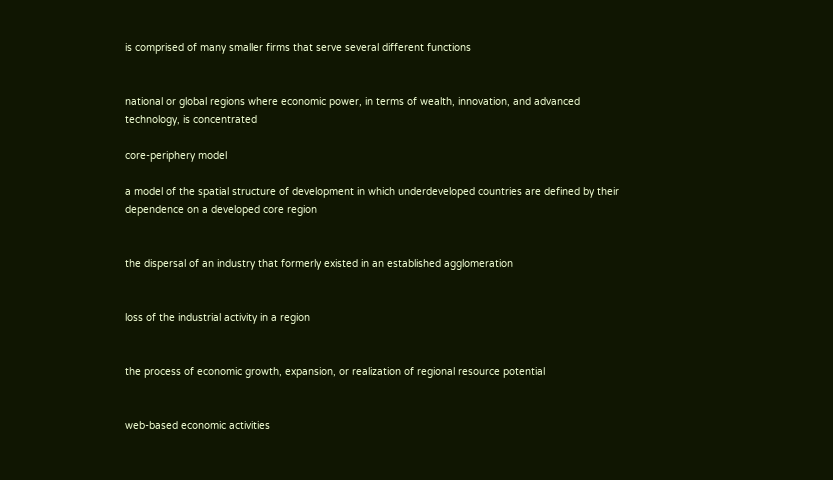is comprised of many smaller firms that serve several different functions


national or global regions where economic power, in terms of wealth, innovation, and advanced technology, is concentrated

core-periphery model

a model of the spatial structure of development in which underdeveloped countries are defined by their dependence on a developed core region


the dispersal of an industry that formerly existed in an established agglomeration


loss of the industrial activity in a region


the process of economic growth, expansion, or realization of regional resource potential


web-based economic activities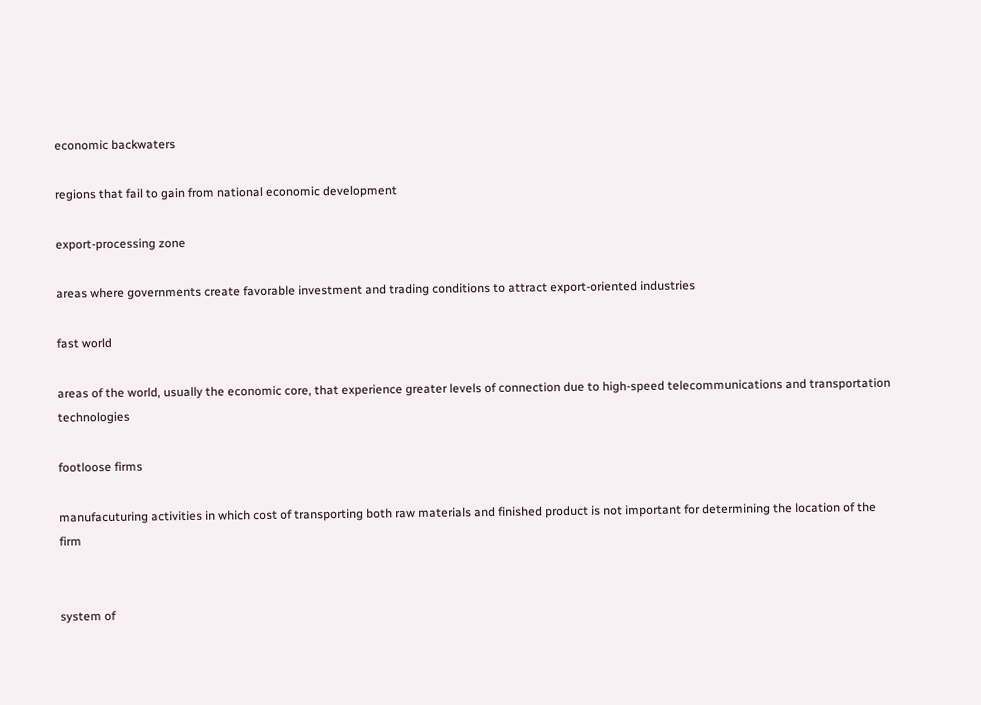economic backwaters

regions that fail to gain from national economic development

export-processing zone

areas where governments create favorable investment and trading conditions to attract export-oriented industries

fast world

areas of the world, usually the economic core, that experience greater levels of connection due to high-speed telecommunications and transportation technologies

footloose firms

manufacuturing activities in which cost of transporting both raw materials and finished product is not important for determining the location of the firm


system of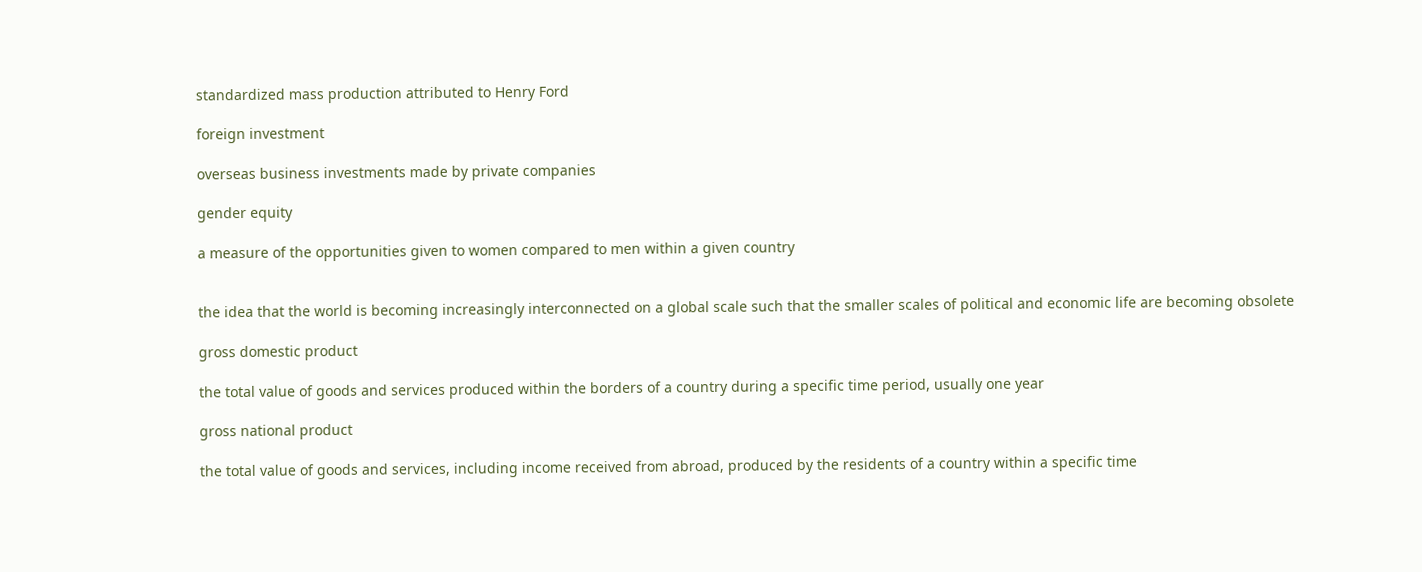standardized mass production attributed to Henry Ford

foreign investment

overseas business investments made by private companies

gender equity

a measure of the opportunities given to women compared to men within a given country


the idea that the world is becoming increasingly interconnected on a global scale such that the smaller scales of political and economic life are becoming obsolete

gross domestic product

the total value of goods and services produced within the borders of a country during a specific time period, usually one year

gross national product

the total value of goods and services, including income received from abroad, produced by the residents of a country within a specific time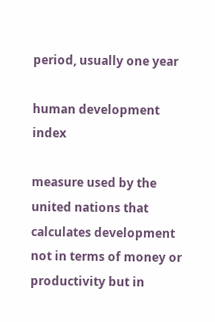period, usually one year

human development index

measure used by the united nations that calculates development not in terms of money or productivity but in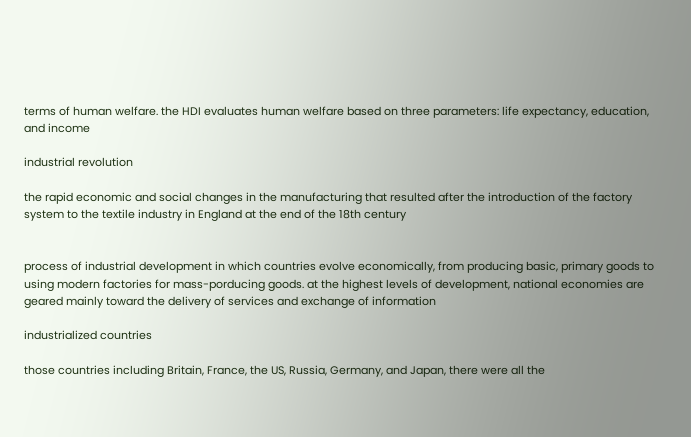terms of human welfare. the HDI evaluates human welfare based on three parameters: life expectancy, education, and income

industrial revolution

the rapid economic and social changes in the manufacturing that resulted after the introduction of the factory system to the textile industry in England at the end of the 18th century


process of industrial development in which countries evolve economically, from producing basic, primary goods to using modern factories for mass-porducing goods. at the highest levels of development, national economies are geared mainly toward the delivery of services and exchange of information

industrialized countries

those countries including Britain, France, the US, Russia, Germany, and Japan, there were all the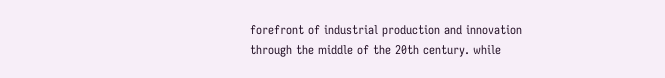forefront of industrial production and innovation through the middle of the 20th century. while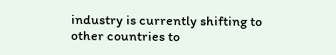industry is currently shifting to other countries to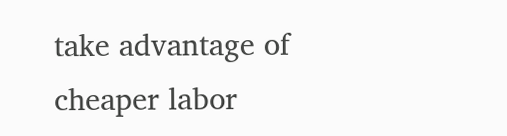take advantage of cheaper labor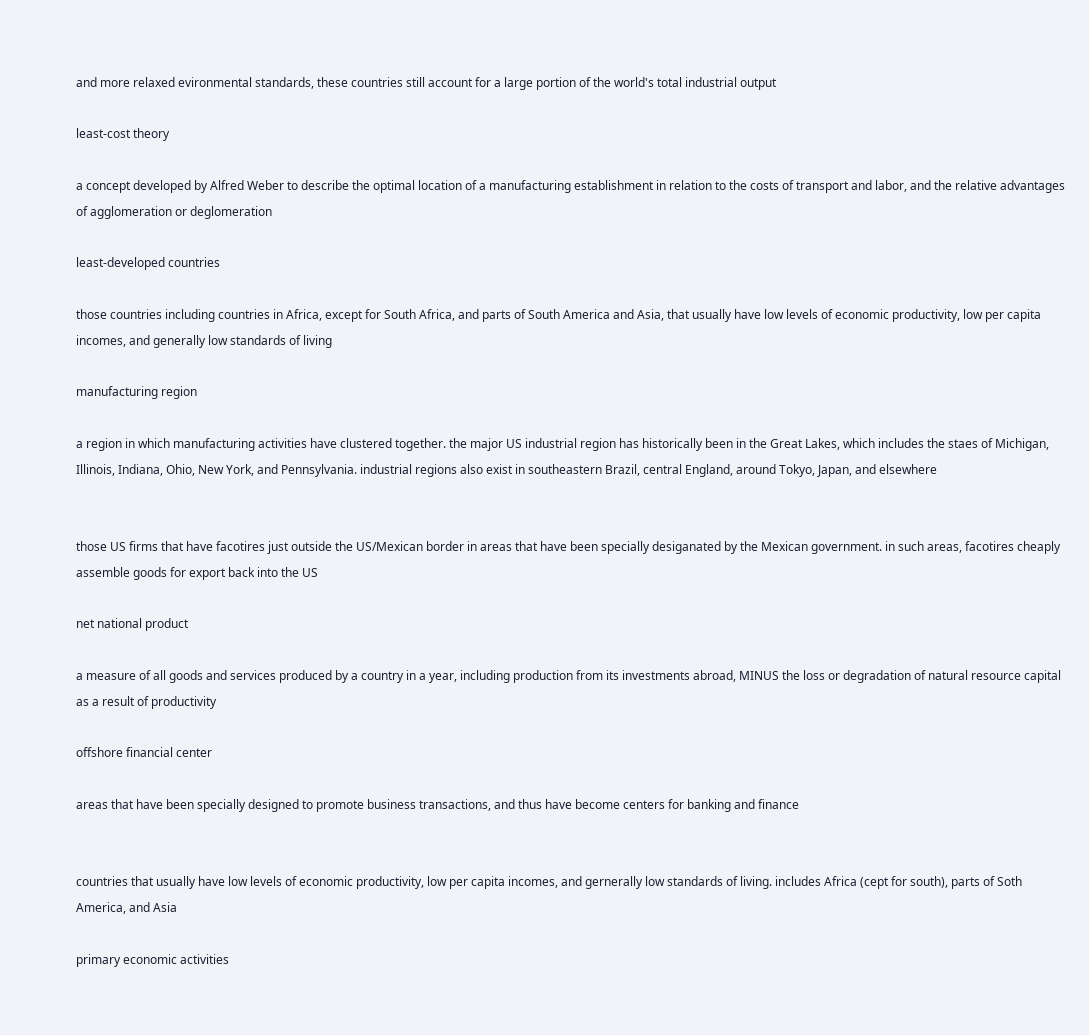and more relaxed evironmental standards, these countries still account for a large portion of the world's total industrial output

least-cost theory

a concept developed by Alfred Weber to describe the optimal location of a manufacturing establishment in relation to the costs of transport and labor, and the relative advantages of agglomeration or deglomeration

least-developed countries

those countries including countries in Africa, except for South Africa, and parts of South America and Asia, that usually have low levels of economic productivity, low per capita incomes, and generally low standards of living

manufacturing region

a region in which manufacturing activities have clustered together. the major US industrial region has historically been in the Great Lakes, which includes the staes of Michigan, Illinois, Indiana, Ohio, New York, and Pennsylvania. industrial regions also exist in southeastern Brazil, central England, around Tokyo, Japan, and elsewhere


those US firms that have facotires just outside the US/Mexican border in areas that have been specially desiganated by the Mexican government. in such areas, facotires cheaply assemble goods for export back into the US

net national product

a measure of all goods and services produced by a country in a year, including production from its investments abroad, MINUS the loss or degradation of natural resource capital as a result of productivity

offshore financial center

areas that have been specially designed to promote business transactions, and thus have become centers for banking and finance


countries that usually have low levels of economic productivity, low per capita incomes, and gernerally low standards of living. includes Africa (cept for south), parts of Soth America, and Asia

primary economic activities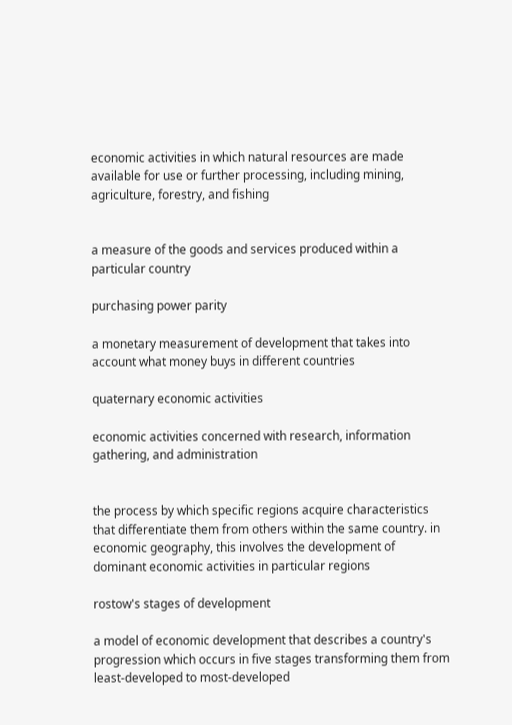economic activities in which natural resources are made available for use or further processing, including mining, agriculture, forestry, and fishing


a measure of the goods and services produced within a particular country

purchasing power parity

a monetary measurement of development that takes into account what money buys in different countries

quaternary economic activities

economic activities concerned with research, information gathering, and administration


the process by which specific regions acquire characteristics that differentiate them from others within the same country. in economic geography, this involves the development of dominant economic activities in particular regions

rostow's stages of development

a model of economic development that describes a country's progression which occurs in five stages transforming them from least-developed to most-developed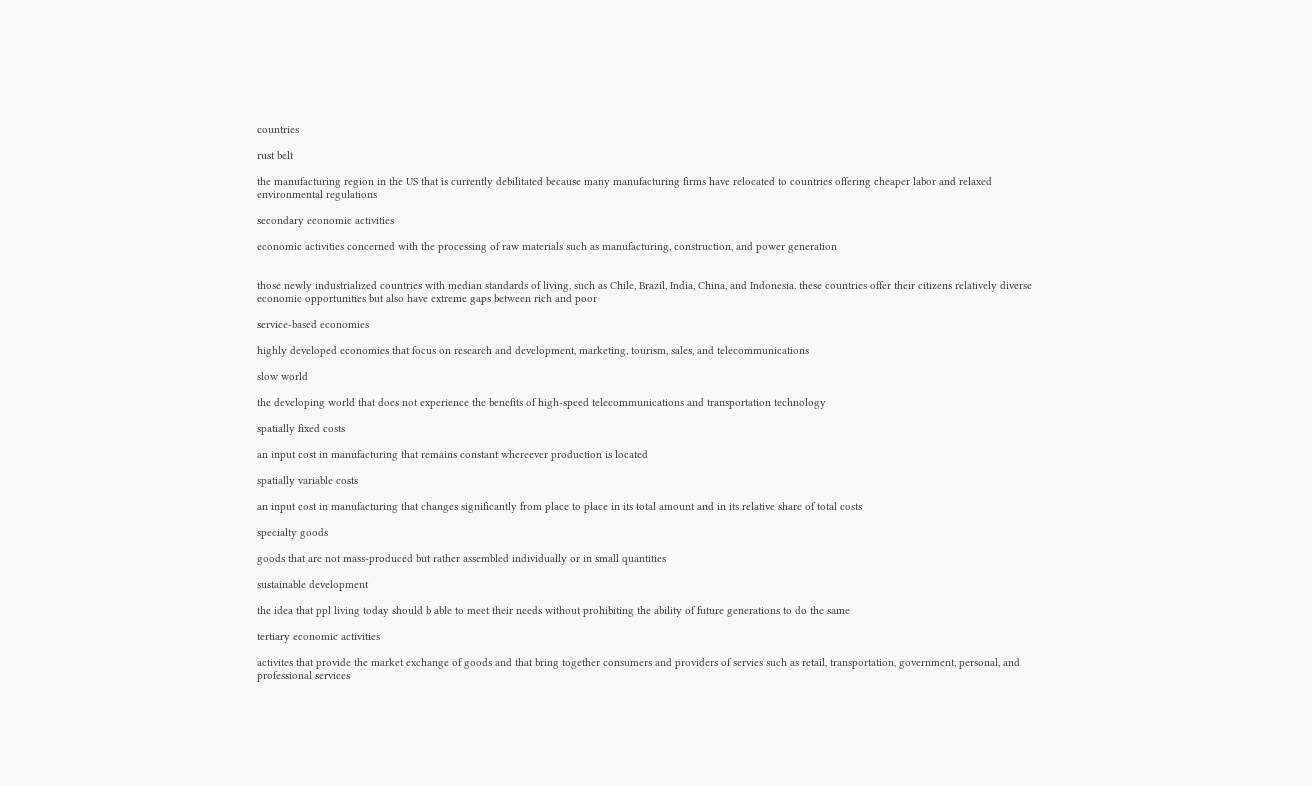countries

rust belt

the manufacturing region in the US that is currently debilitated because many manufacturing firms have relocated to countries offering cheaper labor and relaxed environmental regulations

secondary economic activities

economic activities concerned with the processing of raw materials such as manufacturing, construction, and power generation


those newly industrialized countries with median standards of living, such as Chile, Brazil, India, China, and Indonesia. these countries offer their citizens relatively diverse economic opportunities but also have extreme gaps between rich and poor

service-based economies

highly developed economies that focus on research and development, marketing, tourism, sales, and telecommunications

slow world

the developing world that does not experience the benefits of high-speed telecommunications and transportation technology

spatially fixed costs

an input cost in manufacturing that remains constant whereever production is located

spatially variable costs

an input cost in manufacturing that changes significantly from place to place in its total amount and in its relative share of total costs

specialty goods

goods that are not mass-produced but rather assembled individually or in small quantities

sustainable development

the idea that ppl living today should b able to meet their needs without prohibiting the ability of future generations to do the same

tertiary economic activities

activites that provide the market exchange of goods and that bring together consumers and providers of servies such as retail, transportation, government, personal, and professional services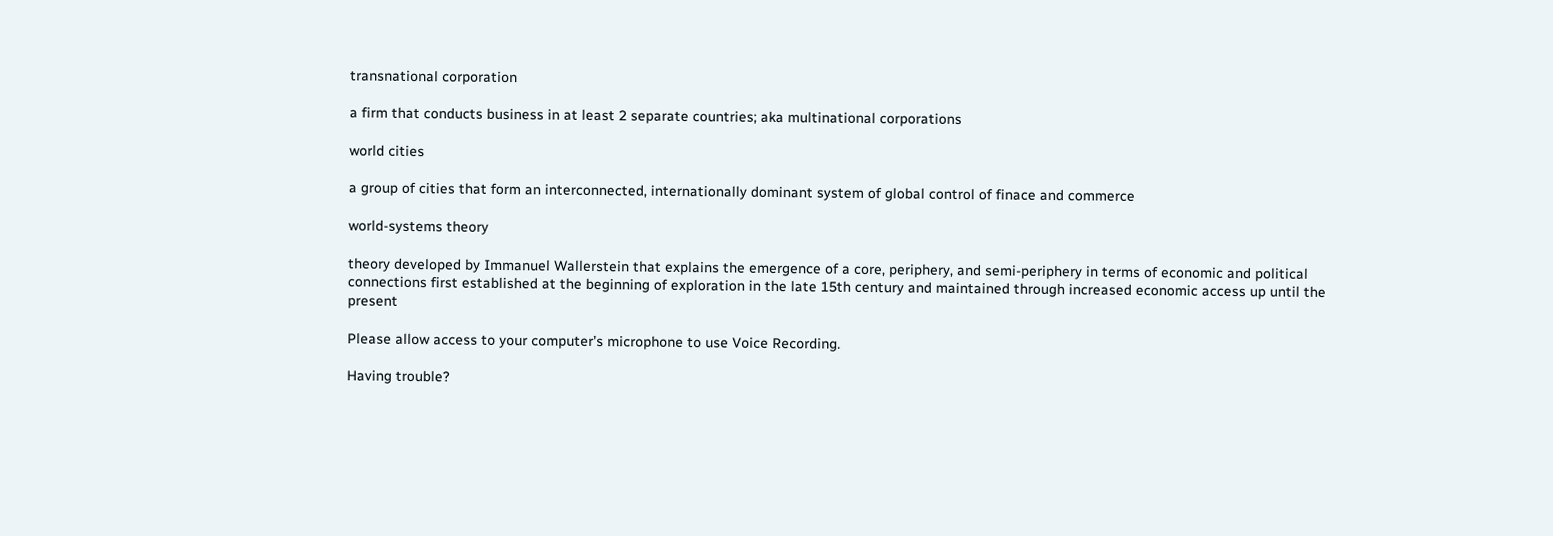transnational corporation

a firm that conducts business in at least 2 separate countries; aka multinational corporations

world cities

a group of cities that form an interconnected, internationally dominant system of global control of finace and commerce

world-systems theory

theory developed by Immanuel Wallerstein that explains the emergence of a core, periphery, and semi-periphery in terms of economic and political connections first established at the beginning of exploration in the late 15th century and maintained through increased economic access up until the present

Please allow access to your computer’s microphone to use Voice Recording.

Having trouble?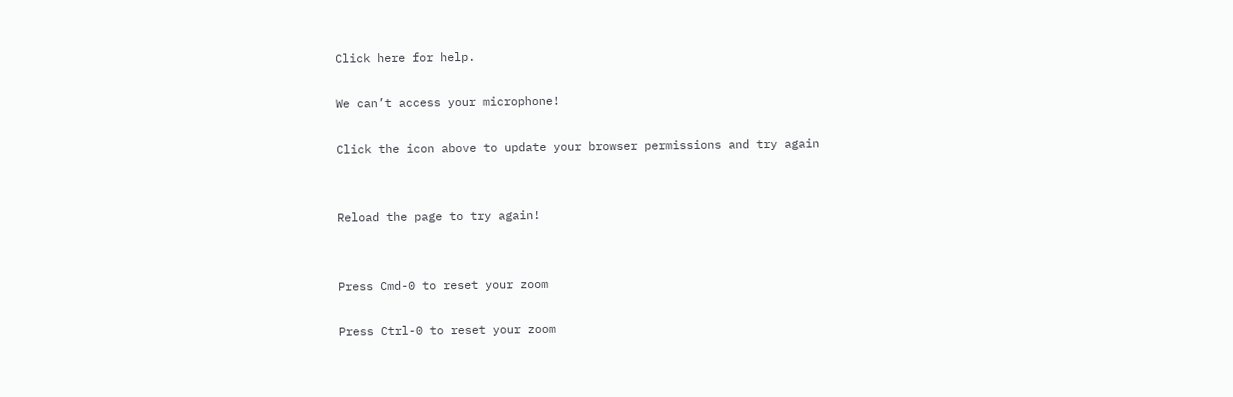Click here for help.

We can’t access your microphone!

Click the icon above to update your browser permissions and try again


Reload the page to try again!


Press Cmd-0 to reset your zoom

Press Ctrl-0 to reset your zoom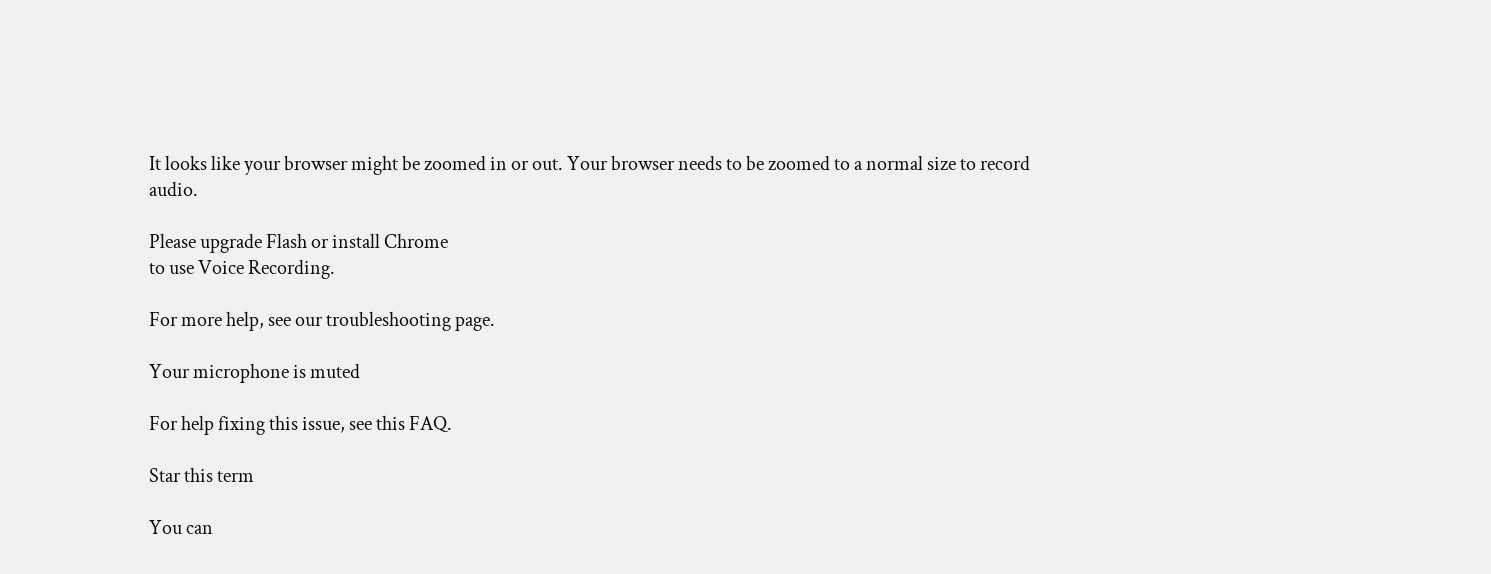It looks like your browser might be zoomed in or out. Your browser needs to be zoomed to a normal size to record audio.

Please upgrade Flash or install Chrome
to use Voice Recording.

For more help, see our troubleshooting page.

Your microphone is muted

For help fixing this issue, see this FAQ.

Star this term

You can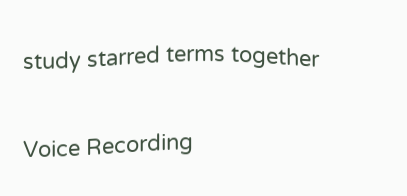study starred terms together

Voice Recording